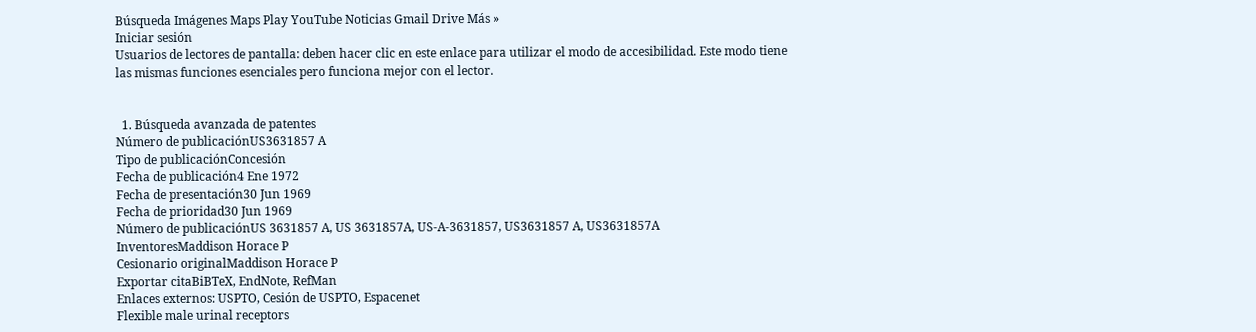Búsqueda Imágenes Maps Play YouTube Noticias Gmail Drive Más »
Iniciar sesión
Usuarios de lectores de pantalla: deben hacer clic en este enlace para utilizar el modo de accesibilidad. Este modo tiene las mismas funciones esenciales pero funciona mejor con el lector.


  1. Búsqueda avanzada de patentes
Número de publicaciónUS3631857 A
Tipo de publicaciónConcesión
Fecha de publicación4 Ene 1972
Fecha de presentación30 Jun 1969
Fecha de prioridad30 Jun 1969
Número de publicaciónUS 3631857 A, US 3631857A, US-A-3631857, US3631857 A, US3631857A
InventoresMaddison Horace P
Cesionario originalMaddison Horace P
Exportar citaBiBTeX, EndNote, RefMan
Enlaces externos: USPTO, Cesión de USPTO, Espacenet
Flexible male urinal receptors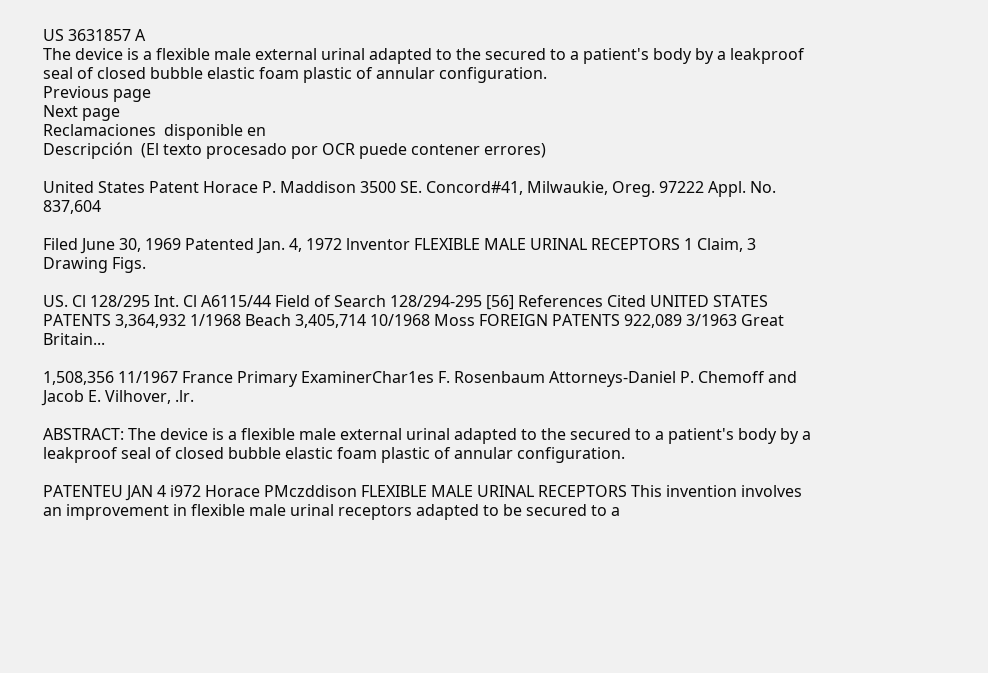US 3631857 A
The device is a flexible male external urinal adapted to the secured to a patient's body by a leakproof seal of closed bubble elastic foam plastic of annular configuration.
Previous page
Next page
Reclamaciones  disponible en
Descripción  (El texto procesado por OCR puede contener errores)

United States Patent Horace P. Maddison 3500 SE. Concord#41, Milwaukie, Oreg. 97222 Appl. No. 837,604

Filed June 30, 1969 Patented Jan. 4, 1972 lnventor FLEXIBLE MALE URINAL RECEPTORS 1 Claim, 3 Drawing Figs.

US. Cl 128/295 Int. Cl A6115/44 Field of Search 128/294-295 [56] References Cited UNITED STATES PATENTS 3,364,932 1/1968 Beach 3,405,714 10/1968 Moss FOREIGN PATENTS 922,089 3/1963 Great Britain...

1,508,356 11/1967 France Primary ExaminerChar1es F. Rosenbaum Attorneys-Daniel P. Chemoff and Jacob E. Vilhover, .lr.

ABSTRACT: The device is a flexible male external urinal adapted to the secured to a patient's body by a leakproof seal of closed bubble elastic foam plastic of annular configuration.

PATENTEU JAN 4 i972 Horace PMczddison FLEXIBLE MALE URINAL RECEPTORS This invention involves an improvement in flexible male urinal receptors adapted to be secured to a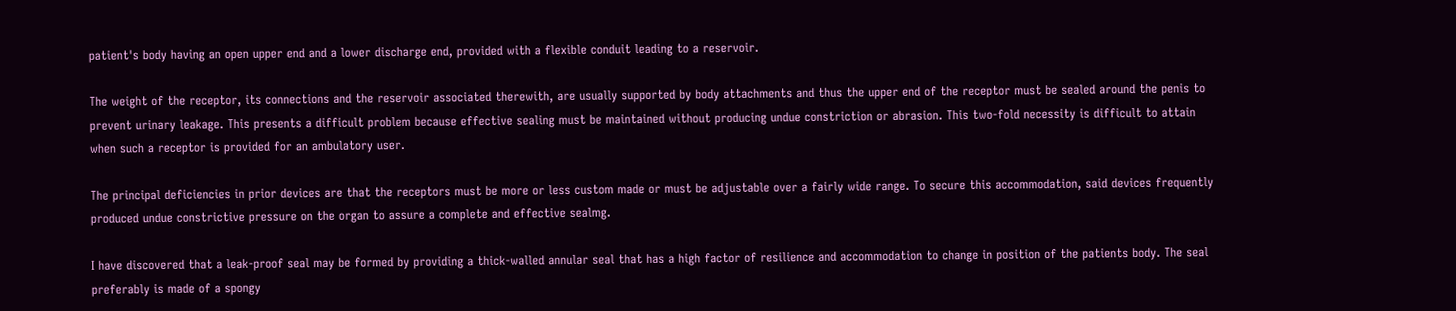patient's body having an open upper end and a lower discharge end, provided with a flexible conduit leading to a reservoir.

The weight of the receptor, its connections and the reservoir associated therewith, are usually supported by body attachments and thus the upper end of the receptor must be sealed around the penis to prevent urinary leakage. This presents a difficult problem because effective sealing must be maintained without producing undue constriction or abrasion. This two-fold necessity is difficult to attain when such a receptor is provided for an ambulatory user.

The principal deficiencies in prior devices are that the receptors must be more or less custom made or must be adjustable over a fairly wide range. To secure this accommodation, said devices frequently produced undue constrictive pressure on the organ to assure a complete and effective sealmg.

I have discovered that a leak-proof seal may be formed by providing a thick-walled annular seal that has a high factor of resilience and accommodation to change in position of the patients body. The seal preferably is made of a spongy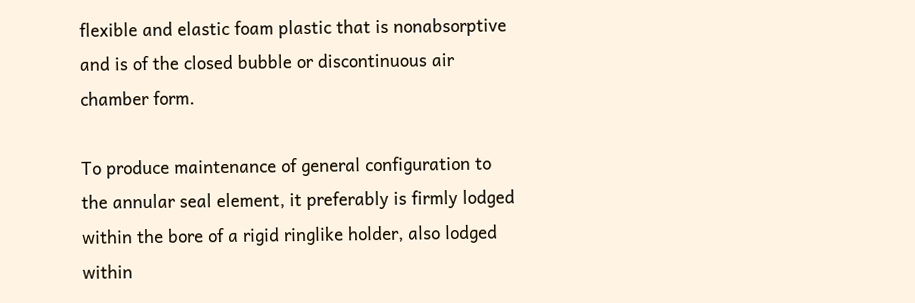flexible and elastic foam plastic that is nonabsorptive and is of the closed bubble or discontinuous air chamber form.

To produce maintenance of general configuration to the annular seal element, it preferably is firmly lodged within the bore of a rigid ringlike holder, also lodged within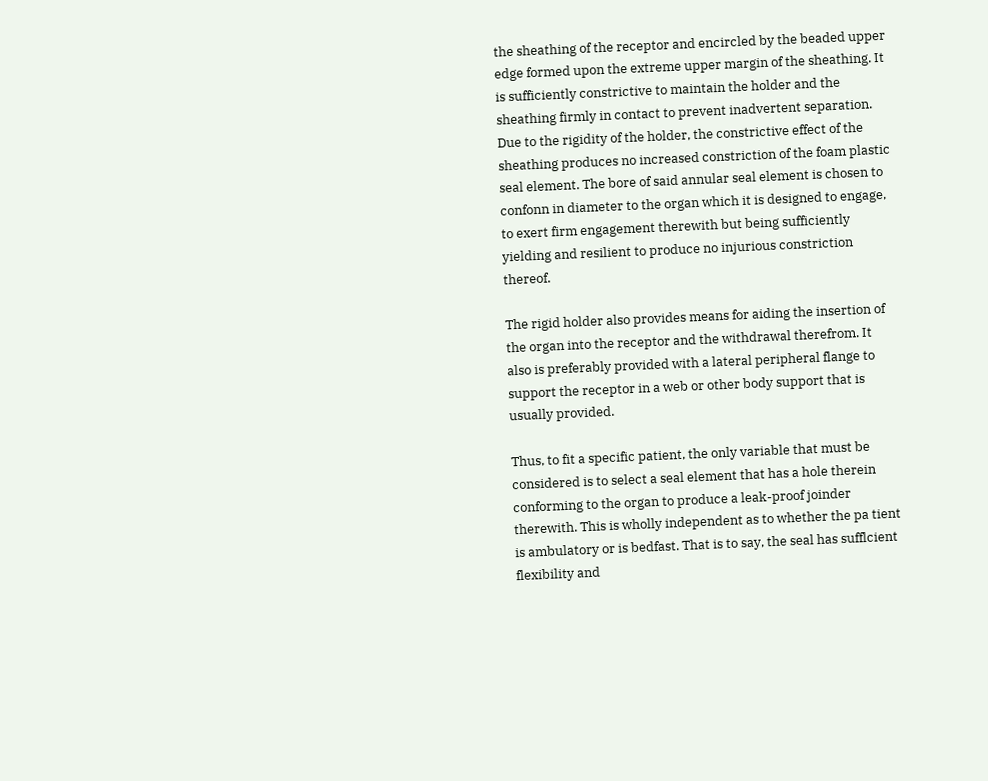the sheathing of the receptor and encircled by the beaded upper edge formed upon the extreme upper margin of the sheathing. It is sufficiently constrictive to maintain the holder and the sheathing firmly in contact to prevent inadvertent separation. Due to the rigidity of the holder, the constrictive effect of the sheathing produces no increased constriction of the foam plastic seal element. The bore of said annular seal element is chosen to confonn in diameter to the organ which it is designed to engage, to exert firm engagement therewith but being sufficiently yielding and resilient to produce no injurious constriction thereof.

The rigid holder also provides means for aiding the insertion of the organ into the receptor and the withdrawal therefrom. It also is preferably provided with a lateral peripheral flange to support the receptor in a web or other body support that is usually provided.

Thus, to fit a specific patient, the only variable that must be considered is to select a seal element that has a hole therein conforming to the organ to produce a leak-proof joinder therewith. This is wholly independent as to whether the pa tient is ambulatory or is bedfast. That is to say, the seal has sufflcient flexibility and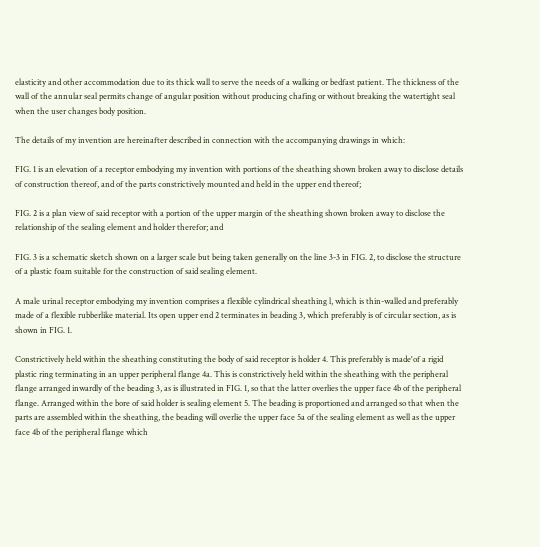elasticity and other accommodation due to its thick wall to serve the needs of a walking or bedfast patient. The thickness of the wall of the annular seal permits change of angular position without producing chafing or without breaking the watertight seal when the user changes body position.

The details of my invention are hereinafter described in connection with the accompanying drawings in which:

FIG. 1 is an elevation of a receptor embodying my invention with portions of the sheathing shown broken away to disclose details of construction thereof, and of the parts constrictively mounted and held in the upper end thereof;

FIG. 2 is a plan view of said receptor with a portion of the upper margin of the sheathing shown broken away to disclose the relationship of the sealing element and holder therefor; and

FIG. 3 is a schematic sketch shown on a larger scale but being taken generally on the line 3-3 in FIG. 2, to disclose the structure of a plastic foam suitable for the construction of said sealing element.

A male urinal receptor embodying my invention comprises a flexible cylindrical sheathing l, which is thin-walled and preferably made of a flexible rubberlike material. Its open upper end 2 terminates in beading 3, which preferably is of circular section, as is shown in FIG. 1.

Constrictively held within the sheathing constituting the body of said receptor is holder 4. This preferably is made'of a rigid plastic ring terminating in an upper peripheral flange 4a. This is constrictively held within the sheathing with the peripheral flange arranged inwardly of the beading 3, as is illustrated in FIG. 1, so that the latter overlies the upper face 4b of the peripheral flange. Arranged within the bore of said holder is sealing element 5. The beading is proportioned and arranged so that when the parts are assembled within the sheathing, the beading will overlie the upper face 5a of the sealing element as well as the upper face 4b of the peripheral flange which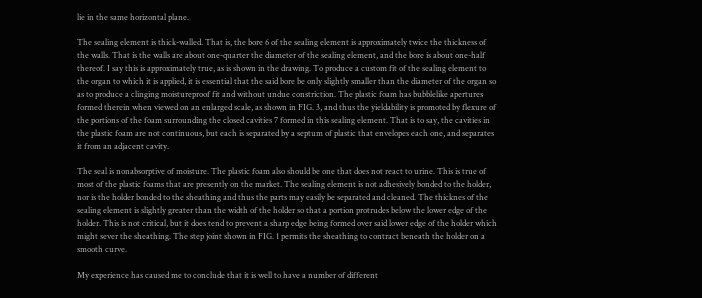lie in the same horizontal plane.

The sealing element is thick-walled. That is, the bore 6 of the sealing element is approximately twice the thickness of the walls. That is the walls are about one-quarter the diameter of the sealing element, and the bore is about one-half thereof. I say this is approximately true, as is shown in the drawing. To produce a custom fit of the sealing element to the organ to which it is applied, it is essential that the said bore be only slightly smaller than the diameter of the organ so as to produce a clinging moistureproof fit and without undue constriction. The plastic foam has bubblelike apertures formed therein when viewed on an enlarged scale, as shown in FIG. 3, and thus the yieldability is promoted by flexure of the portions of the foam surrounding the closed cavities 7 formed in this sealing element. That is to say, the cavities in the plastic foam are not continuous, but each is separated by a septum of plastic that envelopes each one, and separates it from an adjacent cavity.

The seal is nonabsorptive of moisture. The plastic foam also should be one that does not react to urine. This is true of most of the plastic foams that are presently on the market. The sealing element is not adhesively bonded to the holder, nor is the holder bonded to the sheathing and thus the parts may easily be separated and cleaned. The thicknes of the sealing element is slightly greater than the width of the holder so that a portion protrudes below the lower edge of the holder. This is not critical, but it does tend to prevent a sharp edge being formed over said lower edge of the holder which might sever the sheathing. The step joint shown in FIG. 1 permits the sheathing to contract beneath the holder on a smooth curve.

My experience has caused me to conclude that it is well to have a number of different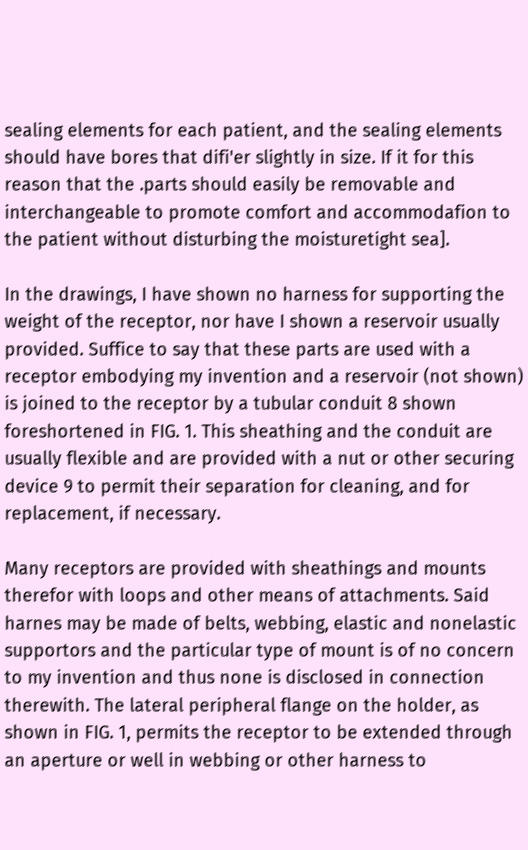sealing elements for each patient, and the sealing elements should have bores that difi'er slightly in size. If it for this reason that the .parts should easily be removable and interchangeable to promote comfort and accommodafion to the patient without disturbing the moisturetight sea].

In the drawings, I have shown no harness for supporting the weight of the receptor, nor have I shown a reservoir usually provided. Suffice to say that these parts are used with a receptor embodying my invention and a reservoir (not shown) is joined to the receptor by a tubular conduit 8 shown foreshortened in FIG. 1. This sheathing and the conduit are usually flexible and are provided with a nut or other securing device 9 to permit their separation for cleaning, and for replacement, if necessary.

Many receptors are provided with sheathings and mounts therefor with loops and other means of attachments. Said harnes may be made of belts, webbing, elastic and nonelastic supportors and the particular type of mount is of no concern to my invention and thus none is disclosed in connection therewith. The lateral peripheral flange on the holder, as shown in FIG. 1, permits the receptor to be extended through an aperture or well in webbing or other harness to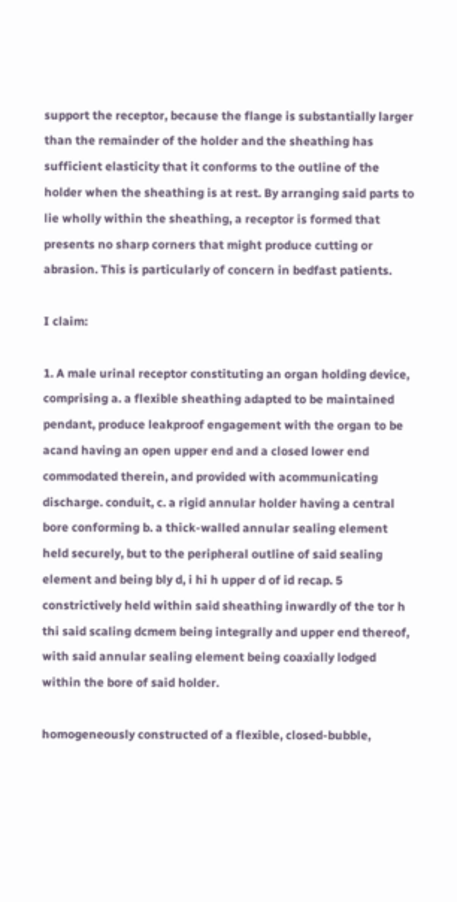support the receptor, because the flange is substantially larger than the remainder of the holder and the sheathing has sufficient elasticity that it conforms to the outline of the holder when the sheathing is at rest. By arranging said parts to lie wholly within the sheathing, a receptor is formed that presents no sharp corners that might produce cutting or abrasion. This is particularly of concern in bedfast patients.

I claim:

1. A male urinal receptor constituting an organ holding device, comprising a. a flexible sheathing adapted to be maintained pendant, produce leakproof engagement with the organ to be acand having an open upper end and a closed lower end commodated therein, and provided with acommunicating discharge. conduit, c. a rigid annular holder having a central bore conforming b. a thick-walled annular sealing element held securely, but to the peripheral outline of said sealing element and being bly d, i hi h upper d of id recap. 5 constrictively held within said sheathing inwardly of the tor h thi said scaling dcmem being integrally and upper end thereof, with said annular sealing element being coaxially lodged within the bore of said holder.

homogeneously constructed of a flexible, closed-bubble,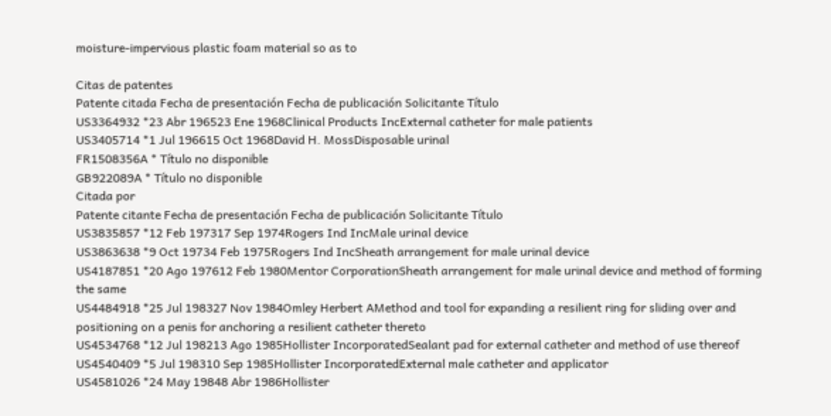moisture-impervious plastic foam material so as to

Citas de patentes
Patente citada Fecha de presentación Fecha de publicación Solicitante Título
US3364932 *23 Abr 196523 Ene 1968Clinical Products IncExternal catheter for male patients
US3405714 *1 Jul 196615 Oct 1968David H. MossDisposable urinal
FR1508356A * Título no disponible
GB922089A * Título no disponible
Citada por
Patente citante Fecha de presentación Fecha de publicación Solicitante Título
US3835857 *12 Feb 197317 Sep 1974Rogers Ind IncMale urinal device
US3863638 *9 Oct 19734 Feb 1975Rogers Ind IncSheath arrangement for male urinal device
US4187851 *20 Ago 197612 Feb 1980Mentor CorporationSheath arrangement for male urinal device and method of forming the same
US4484918 *25 Jul 198327 Nov 1984Omley Herbert AMethod and tool for expanding a resilient ring for sliding over and positioning on a penis for anchoring a resilient catheter thereto
US4534768 *12 Jul 198213 Ago 1985Hollister IncorporatedSealant pad for external catheter and method of use thereof
US4540409 *5 Jul 198310 Sep 1985Hollister IncorporatedExternal male catheter and applicator
US4581026 *24 May 19848 Abr 1986Hollister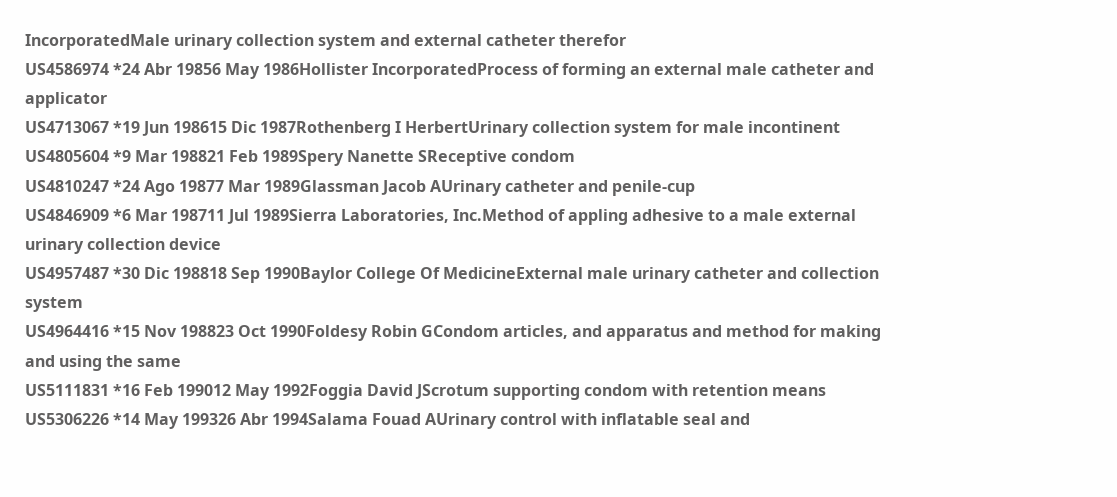IncorporatedMale urinary collection system and external catheter therefor
US4586974 *24 Abr 19856 May 1986Hollister IncorporatedProcess of forming an external male catheter and applicator
US4713067 *19 Jun 198615 Dic 1987Rothenberg I HerbertUrinary collection system for male incontinent
US4805604 *9 Mar 198821 Feb 1989Spery Nanette SReceptive condom
US4810247 *24 Ago 19877 Mar 1989Glassman Jacob AUrinary catheter and penile-cup
US4846909 *6 Mar 198711 Jul 1989Sierra Laboratories, Inc.Method of appling adhesive to a male external urinary collection device
US4957487 *30 Dic 198818 Sep 1990Baylor College Of MedicineExternal male urinary catheter and collection system
US4964416 *15 Nov 198823 Oct 1990Foldesy Robin GCondom articles, and apparatus and method for making and using the same
US5111831 *16 Feb 199012 May 1992Foggia David JScrotum supporting condom with retention means
US5306226 *14 May 199326 Abr 1994Salama Fouad AUrinary control with inflatable seal and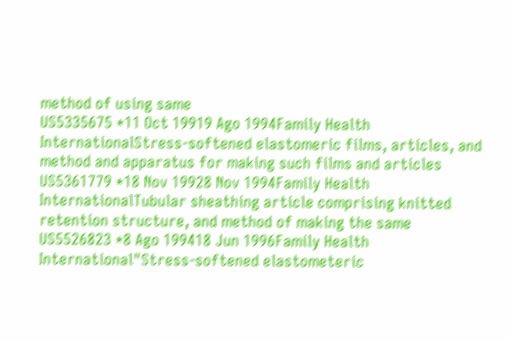method of using same
US5335675 *11 Oct 19919 Ago 1994Family Health InternationalStress-softened elastomeric films, articles, and method and apparatus for making such films and articles
US5361779 *18 Nov 19928 Nov 1994Family Health InternationalTubular sheathing article comprising knitted retention structure, and method of making the same
US5526823 *8 Ago 199418 Jun 1996Family Health International"Stress-softened elastometeric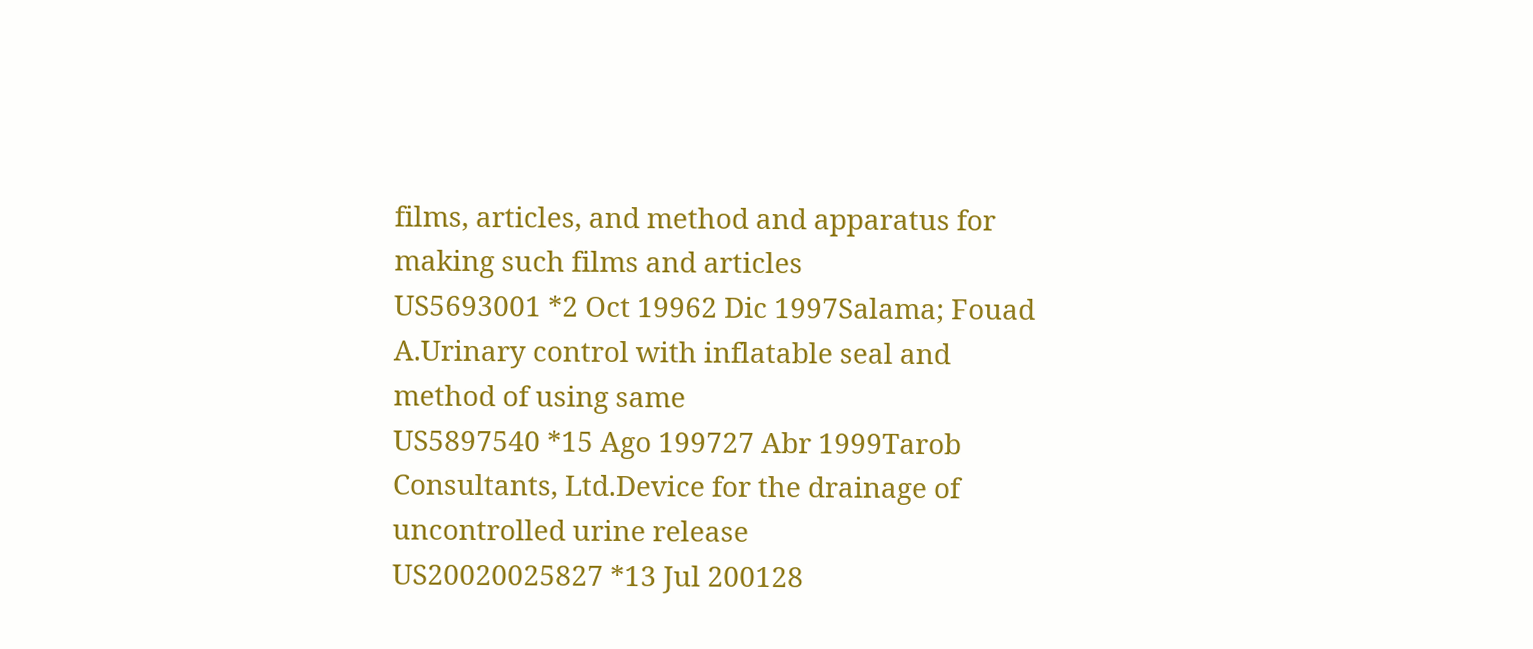films, articles, and method and apparatus for making such films and articles
US5693001 *2 Oct 19962 Dic 1997Salama; Fouad A.Urinary control with inflatable seal and method of using same
US5897540 *15 Ago 199727 Abr 1999Tarob Consultants, Ltd.Device for the drainage of uncontrolled urine release
US20020025827 *13 Jul 200128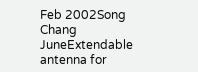Feb 2002Song Chang JuneExtendable antenna for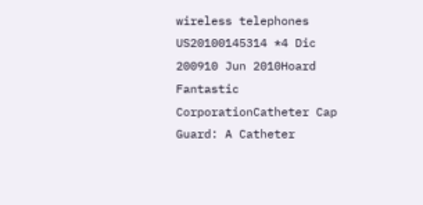wireless telephones
US20100145314 *4 Dic 200910 Jun 2010Hoard Fantastic CorporationCatheter Cap Guard: A Catheter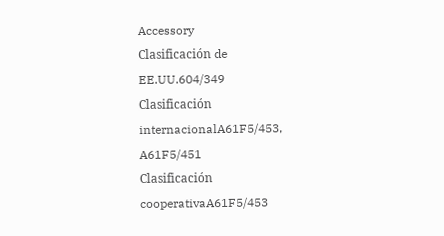Accessory
Clasificación de EE.UU.604/349
Clasificación internacionalA61F5/453, A61F5/451
Clasificación cooperativaA61F5/453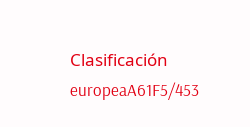Clasificación europeaA61F5/453